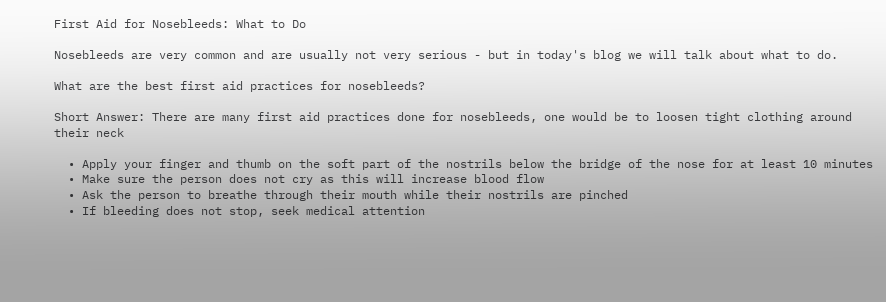First Aid for Nosebleeds: What to Do

Nosebleeds are very common and are usually not very serious - but in today's blog we will talk about what to do.

What are the best first aid practices for nosebleeds?

Short Answer: There are many first aid practices done for nosebleeds, one would be to loosen tight clothing around their neck

  • Apply your finger and thumb on the soft part of the nostrils below the bridge of the nose for at least 10 minutes
  • Make sure the person does not cry as this will increase blood flow
  • Ask the person to breathe through their mouth while their nostrils are pinched
  • If bleeding does not stop, seek medical attention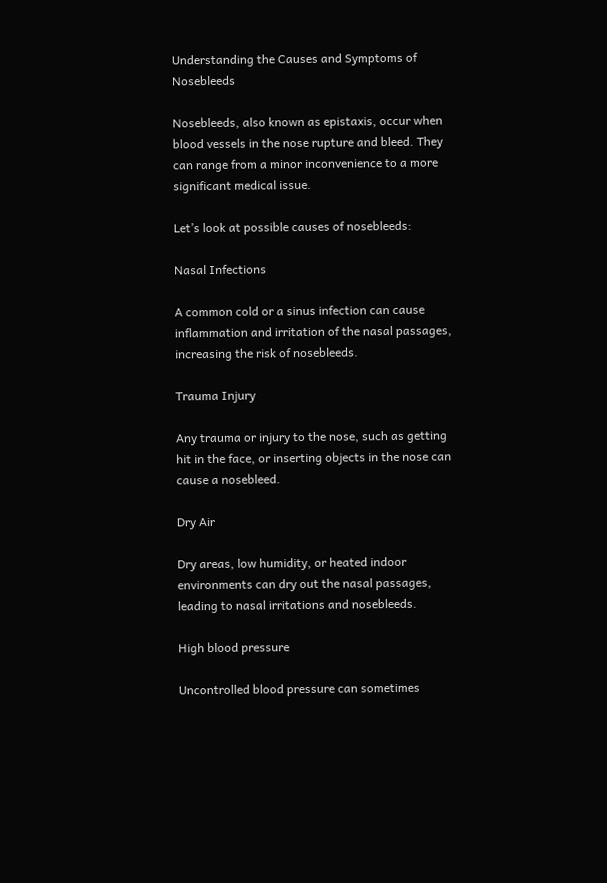Understanding the Causes and Symptoms of Nosebleeds

Nosebleeds, also known as epistaxis, occur when blood vessels in the nose rupture and bleed. They can range from a minor inconvenience to a more significant medical issue.

Let’s look at possible causes of nosebleeds:

Nasal Infections

A common cold or a sinus infection can cause inflammation and irritation of the nasal passages, increasing the risk of nosebleeds.

Trauma Injury

Any trauma or injury to the nose, such as getting hit in the face, or inserting objects in the nose can cause a nosebleed.

Dry Air

Dry areas, low humidity, or heated indoor environments can dry out the nasal passages, leading to nasal irritations and nosebleeds.

High blood pressure

Uncontrolled blood pressure can sometimes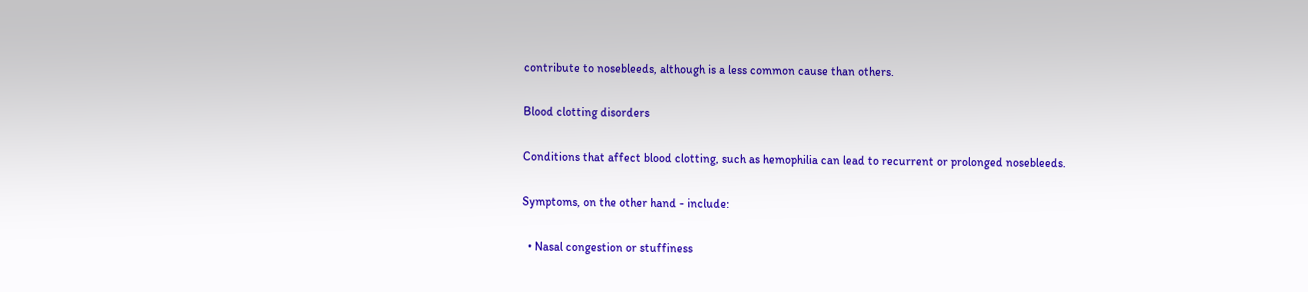contribute to nosebleeds, although is a less common cause than others.

Blood clotting disorders

Conditions that affect blood clotting, such as hemophilia can lead to recurrent or prolonged nosebleeds.

Symptoms, on the other hand - include:

  • Nasal congestion or stuffiness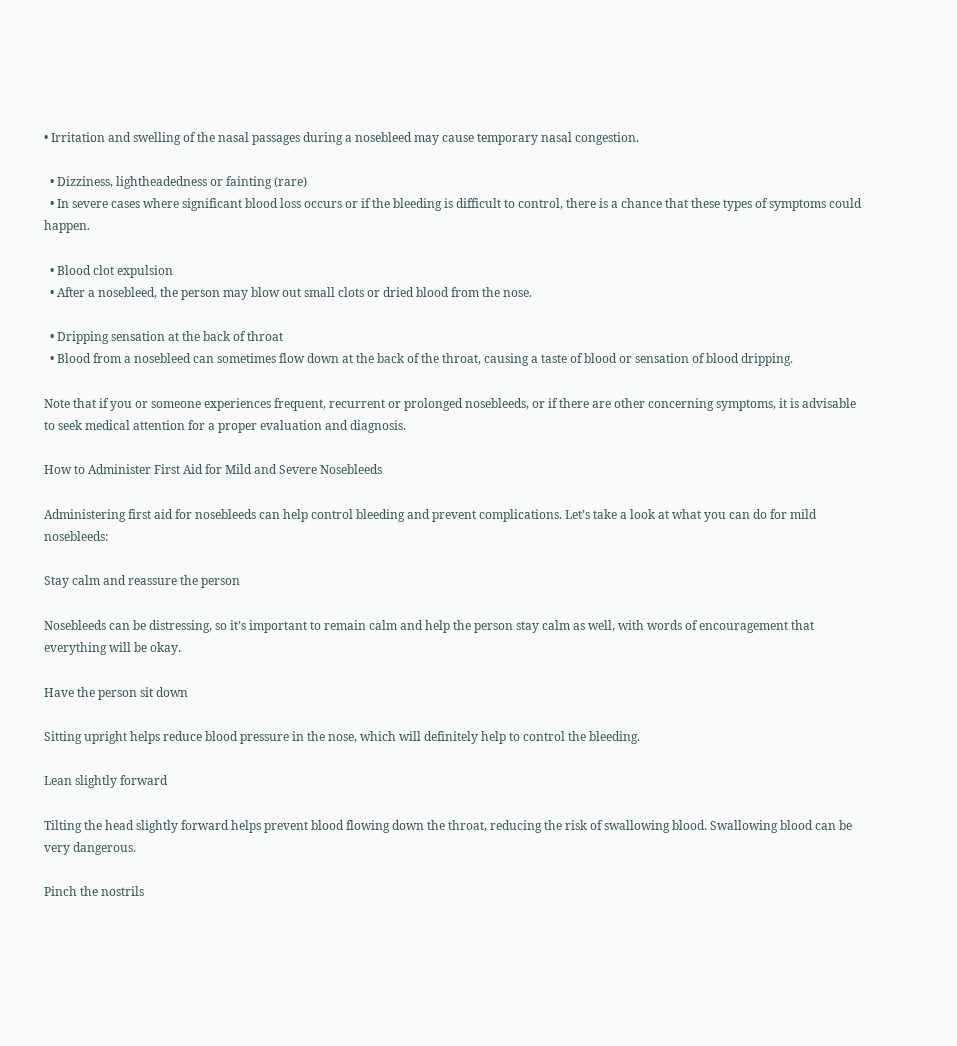• Irritation and swelling of the nasal passages during a nosebleed may cause temporary nasal congestion.

  • Dizziness, lightheadedness or fainting (rare)
  • In severe cases where significant blood loss occurs or if the bleeding is difficult to control, there is a chance that these types of symptoms could happen.

  • Blood clot expulsion
  • After a nosebleed, the person may blow out small clots or dried blood from the nose.

  • Dripping sensation at the back of throat
  • Blood from a nosebleed can sometimes flow down at the back of the throat, causing a taste of blood or sensation of blood dripping.

Note that if you or someone experiences frequent, recurrent or prolonged nosebleeds, or if there are other concerning symptoms, it is advisable to seek medical attention for a proper evaluation and diagnosis.

How to Administer First Aid for Mild and Severe Nosebleeds

Administering first aid for nosebleeds can help control bleeding and prevent complications. Let’s take a look at what you can do for mild nosebleeds:

Stay calm and reassure the person

Nosebleeds can be distressing, so it’s important to remain calm and help the person stay calm as well, with words of encouragement that everything will be okay.

Have the person sit down

Sitting upright helps reduce blood pressure in the nose, which will definitely help to control the bleeding.

Lean slightly forward

Tilting the head slightly forward helps prevent blood flowing down the throat, reducing the risk of swallowing blood. Swallowing blood can be very dangerous.

Pinch the nostrils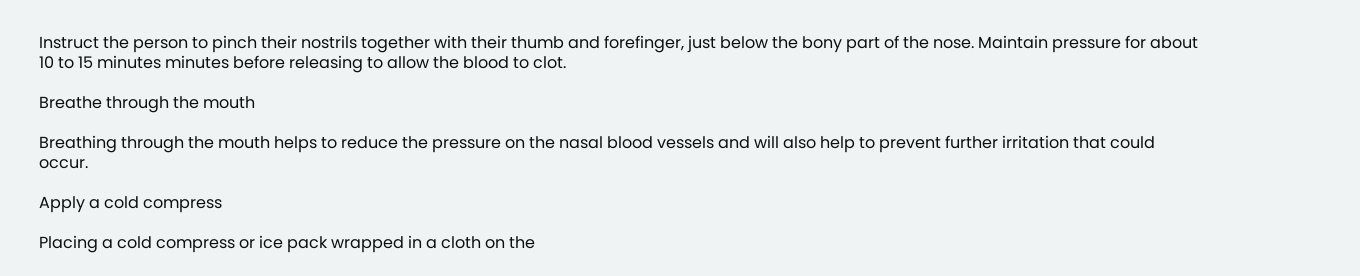Instruct the person to pinch their nostrils together with their thumb and forefinger, just below the bony part of the nose. Maintain pressure for about 10 to 15 minutes minutes before releasing to allow the blood to clot.

Breathe through the mouth

Breathing through the mouth helps to reduce the pressure on the nasal blood vessels and will also help to prevent further irritation that could occur.

Apply a cold compress

Placing a cold compress or ice pack wrapped in a cloth on the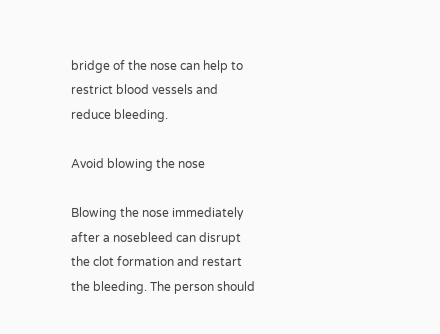bridge of the nose can help to restrict blood vessels and reduce bleeding.

Avoid blowing the nose

Blowing the nose immediately after a nosebleed can disrupt the clot formation and restart the bleeding. The person should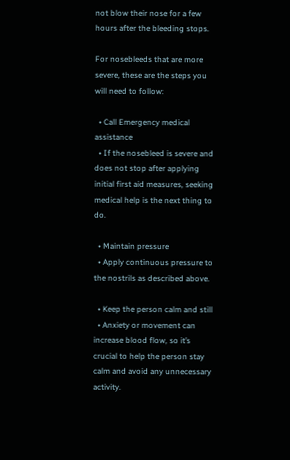not blow their nose for a few hours after the bleeding stops.

For nosebleeds that are more severe, these are the steps you will need to follow:

  • Call Emergency medical assistance
  • If the nosebleed is severe and does not stop after applying initial first aid measures, seeking medical help is the next thing to do.

  • Maintain pressure
  • Apply continuous pressure to the nostrils as described above.

  • Keep the person calm and still
  • Anxiety or movement can increase blood flow, so it’s crucial to help the person stay calm and avoid any unnecessary activity.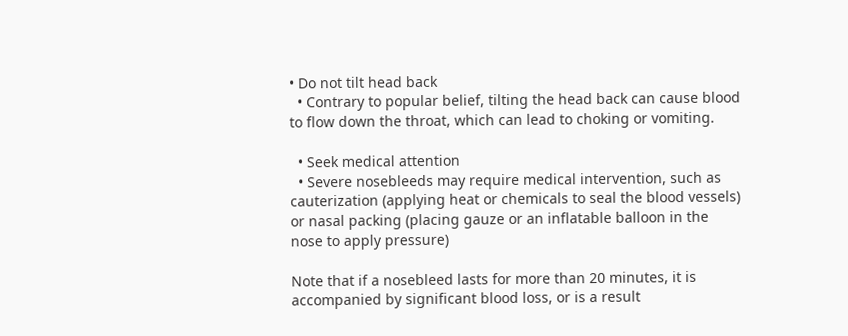• Do not tilt head back
  • Contrary to popular belief, tilting the head back can cause blood to flow down the throat, which can lead to choking or vomiting.

  • Seek medical attention
  • Severe nosebleeds may require medical intervention, such as cauterization (applying heat or chemicals to seal the blood vessels) or nasal packing (placing gauze or an inflatable balloon in the nose to apply pressure)

Note that if a nosebleed lasts for more than 20 minutes, it is accompanied by significant blood loss, or is a result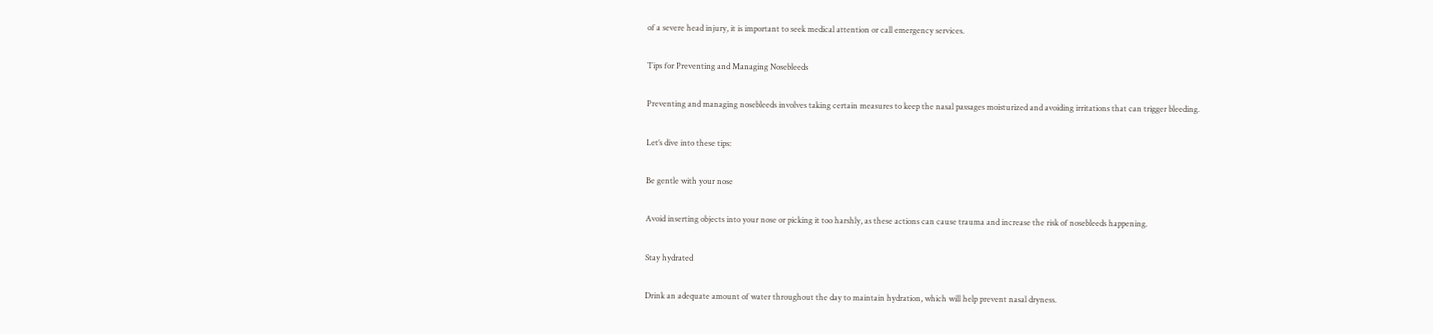of a severe head injury, it is important to seek medical attention or call emergency services.

Tips for Preventing and Managing Nosebleeds

Preventing and managing nosebleeds involves taking certain measures to keep the nasal passages moisturized and avoiding irritations that can trigger bleeding.

Let’s dive into these tips:

Be gentle with your nose

Avoid inserting objects into your nose or picking it too harshly, as these actions can cause trauma and increase the risk of nosebleeds happening.

Stay hydrated

Drink an adequate amount of water throughout the day to maintain hydration, which will help prevent nasal dryness.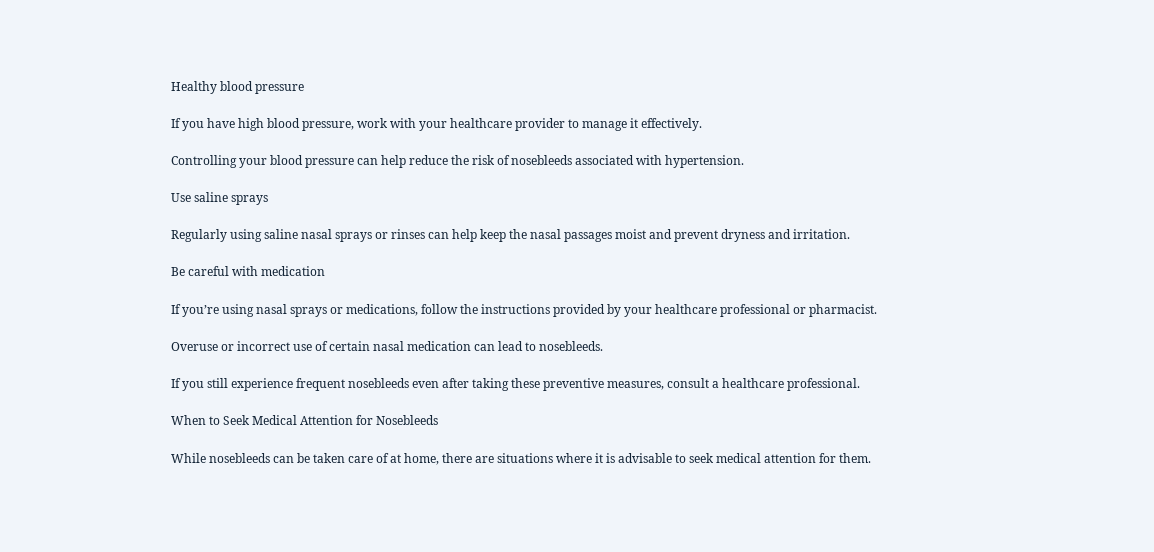Healthy blood pressure

If you have high blood pressure, work with your healthcare provider to manage it effectively.

Controlling your blood pressure can help reduce the risk of nosebleeds associated with hypertension.

Use saline sprays

Regularly using saline nasal sprays or rinses can help keep the nasal passages moist and prevent dryness and irritation.

Be careful with medication

If you’re using nasal sprays or medications, follow the instructions provided by your healthcare professional or pharmacist.

Overuse or incorrect use of certain nasal medication can lead to nosebleeds.

If you still experience frequent nosebleeds even after taking these preventive measures, consult a healthcare professional.

When to Seek Medical Attention for Nosebleeds

While nosebleeds can be taken care of at home, there are situations where it is advisable to seek medical attention for them.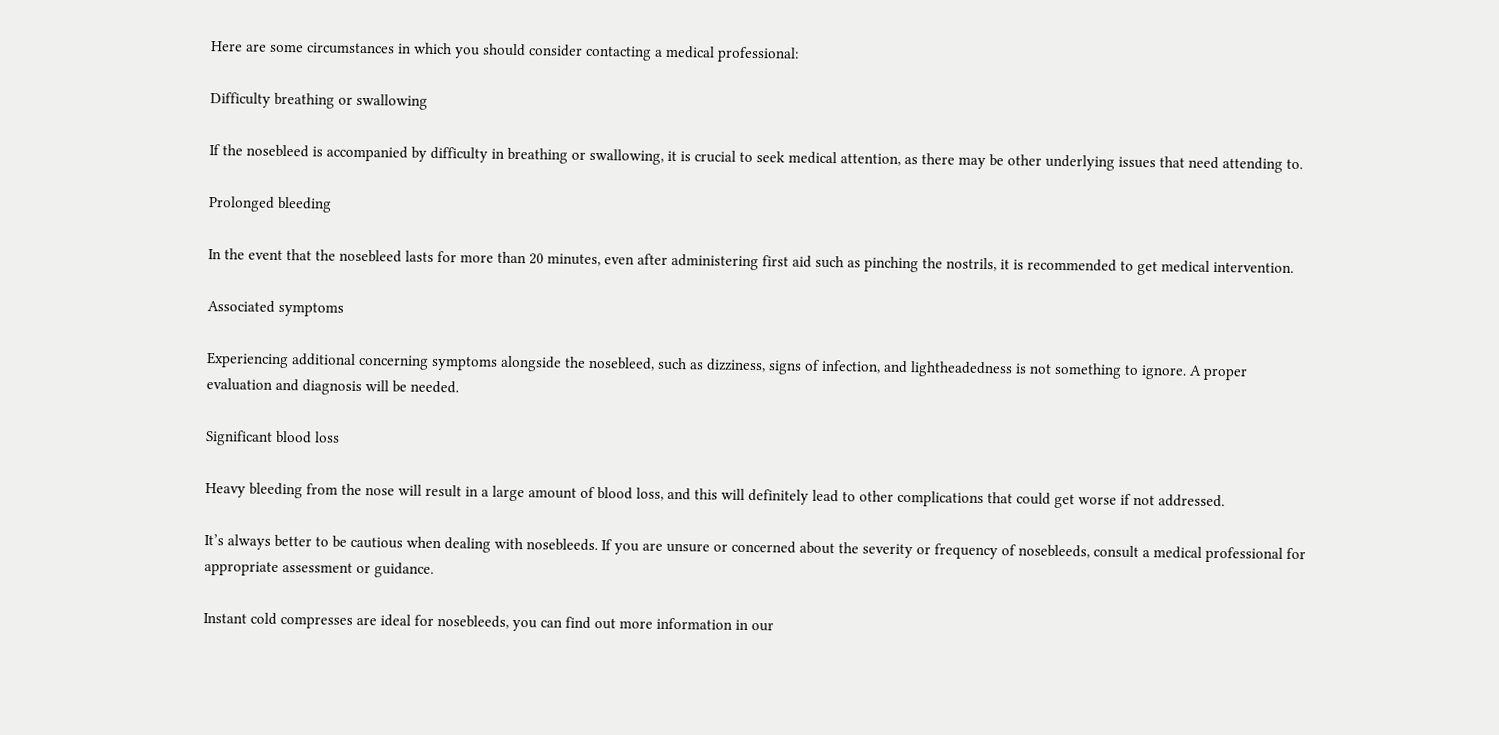Here are some circumstances in which you should consider contacting a medical professional:

Difficulty breathing or swallowing

If the nosebleed is accompanied by difficulty in breathing or swallowing, it is crucial to seek medical attention, as there may be other underlying issues that need attending to.

Prolonged bleeding

In the event that the nosebleed lasts for more than 20 minutes, even after administering first aid such as pinching the nostrils, it is recommended to get medical intervention.

Associated symptoms

Experiencing additional concerning symptoms alongside the nosebleed, such as dizziness, signs of infection, and lightheadedness is not something to ignore. A proper evaluation and diagnosis will be needed.

Significant blood loss

Heavy bleeding from the nose will result in a large amount of blood loss, and this will definitely lead to other complications that could get worse if not addressed.

It’s always better to be cautious when dealing with nosebleeds. If you are unsure or concerned about the severity or frequency of nosebleeds, consult a medical professional for appropriate assessment or guidance.

Instant cold compresses are ideal for nosebleeds, you can find out more information in our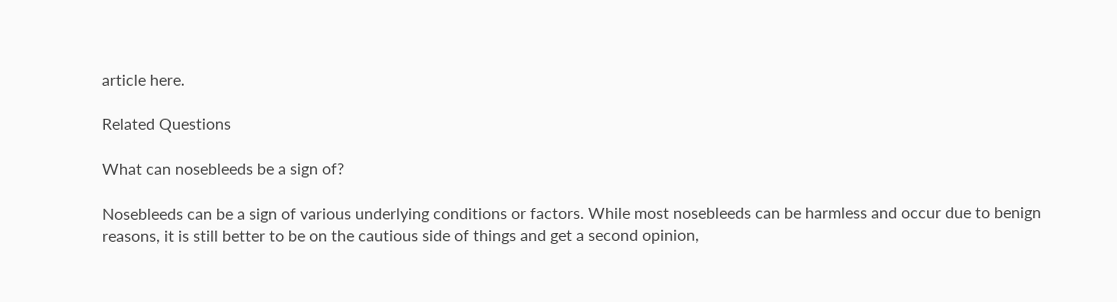article here.

Related Questions

What can nosebleeds be a sign of?

Nosebleeds can be a sign of various underlying conditions or factors. While most nosebleeds can be harmless and occur due to benign reasons, it is still better to be on the cautious side of things and get a second opinion,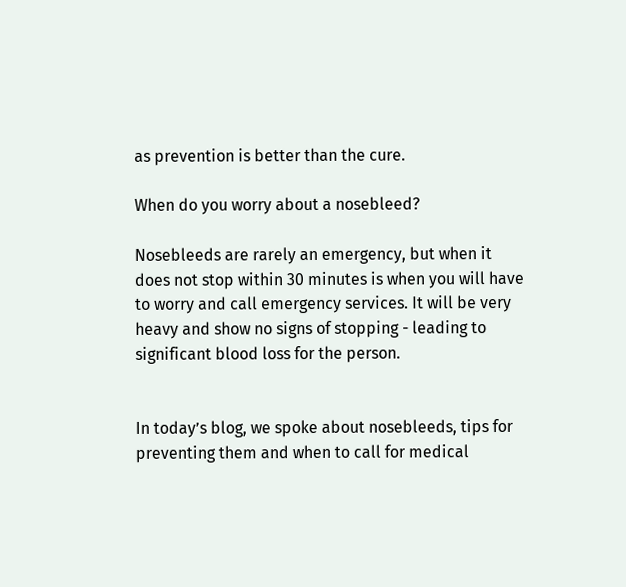as prevention is better than the cure.

When do you worry about a nosebleed?

Nosebleeds are rarely an emergency, but when it does not stop within 30 minutes is when you will have to worry and call emergency services. It will be very heavy and show no signs of stopping - leading to significant blood loss for the person.


In today’s blog, we spoke about nosebleeds, tips for preventing them and when to call for medical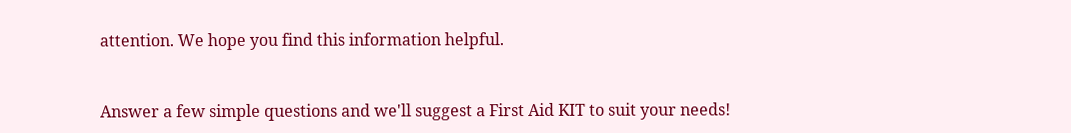attention. We hope you find this information helpful.


Answer a few simple questions and we'll suggest a First Aid KIT to suit your needs!